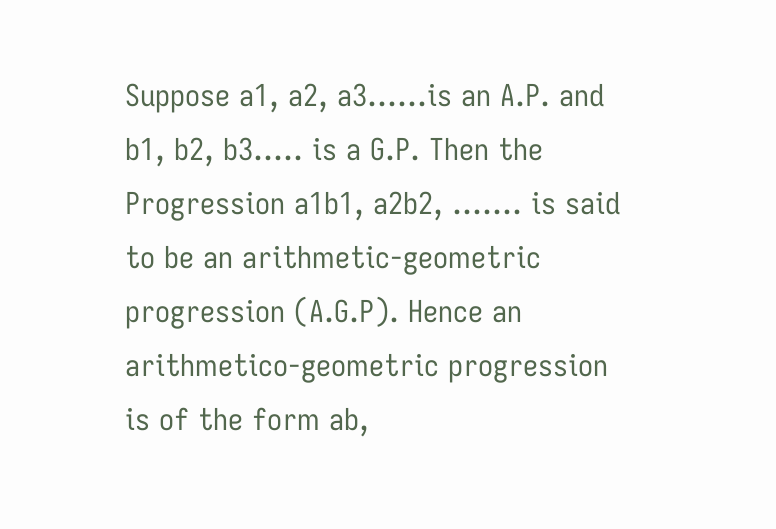Suppose a1, a2, a3……is an A.P. and b1, b2, b3….. is a G.P. Then the Progression a1b1, a2b2, ……. is said to be an arithmetic-geometric progression (A.G.P). Hence an arithmetico-geometric progression is of the form ab,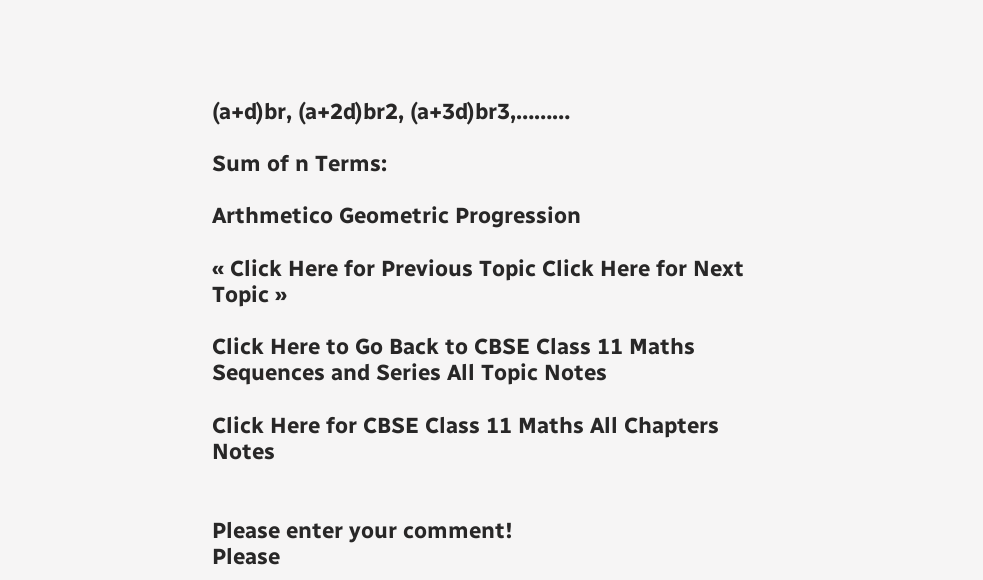(a+d)br, (a+2d)br2, (a+3d)br3,………

Sum of n Terms:

Arthmetico Geometric Progression

« Click Here for Previous Topic Click Here for Next Topic »

Click Here to Go Back to CBSE Class 11 Maths Sequences and Series All Topic Notes

Click Here for CBSE Class 11 Maths All Chapters Notes


Please enter your comment!
Please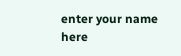enter your name here